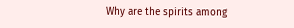Why are the spirits among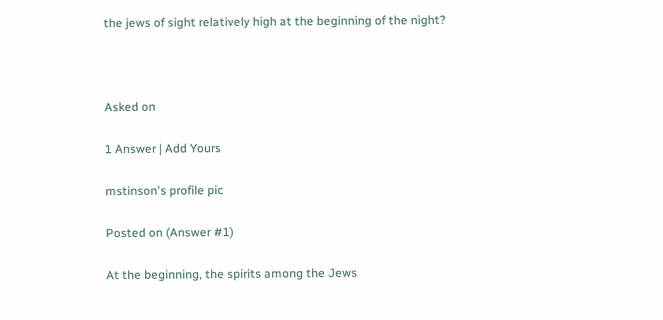the jews of sight relatively high at the beginning of the night?



Asked on

1 Answer | Add Yours

mstinson's profile pic

Posted on (Answer #1)

At the beginning, the spirits among the Jews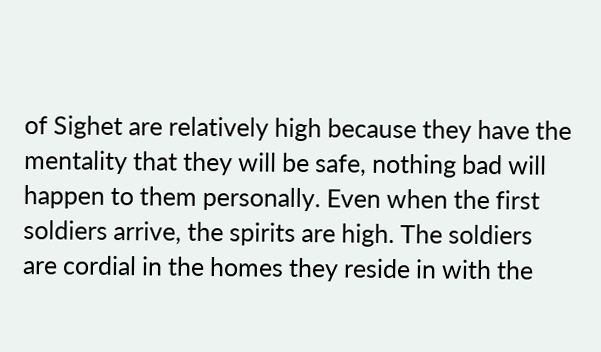of Sighet are relatively high because they have the mentality that they will be safe, nothing bad will happen to them personally. Even when the first soldiers arrive, the spirits are high. The soldiers are cordial in the homes they reside in with the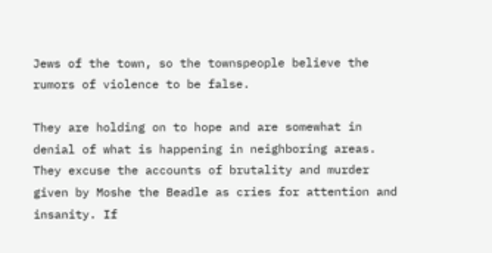Jews of the town, so the townspeople believe the rumors of violence to be false.

They are holding on to hope and are somewhat in denial of what is happening in neighboring areas. They excuse the accounts of brutality and murder given by Moshe the Beadle as cries for attention and insanity. If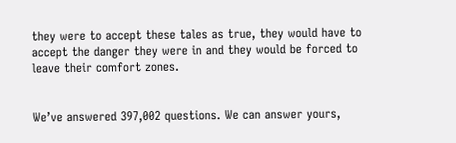they were to accept these tales as true, they would have to accept the danger they were in and they would be forced to leave their comfort zones.


We’ve answered 397,002 questions. We can answer yours,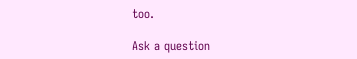too.

Ask a question